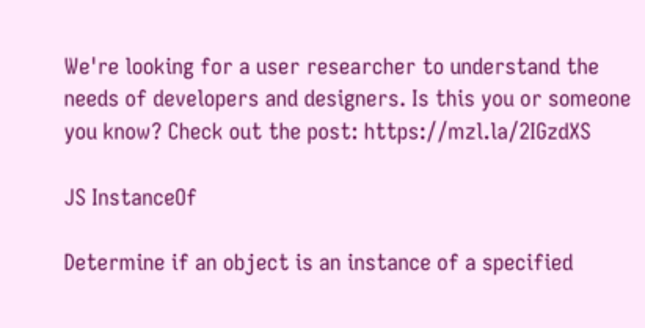We're looking for a user researcher to understand the needs of developers and designers. Is this you or someone you know? Check out the post: https://mzl.la/2IGzdXS

JS InstanceOf

Determine if an object is an instance of a specified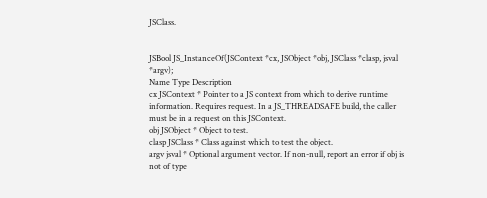JSClass.


JSBool JS_InstanceOf(JSContext *cx, JSObject *obj, JSClass *clasp, jsval *argv);
Name Type Description
cx JSContext * Pointer to a JS context from which to derive runtime information. Requires request. In a JS_THREADSAFE build, the caller must be in a request on this JSContext.
obj JSObject * Object to test.
clasp JSClass * Class against which to test the object.
argv jsval * Optional argument vector. If non-null, report an error if obj is not of type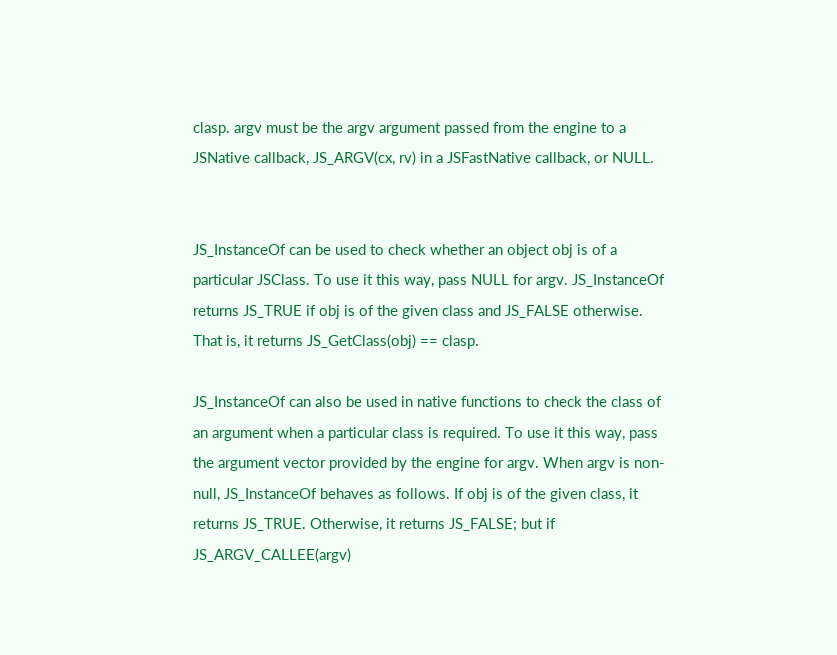clasp. argv must be the argv argument passed from the engine to a JSNative callback, JS_ARGV(cx, rv) in a JSFastNative callback, or NULL.


JS_InstanceOf can be used to check whether an object obj is of a particular JSClass. To use it this way, pass NULL for argv. JS_InstanceOf returns JS_TRUE if obj is of the given class and JS_FALSE otherwise. That is, it returns JS_GetClass(obj) == clasp.

JS_InstanceOf can also be used in native functions to check the class of an argument when a particular class is required. To use it this way, pass the argument vector provided by the engine for argv. When argv is non-null, JS_InstanceOf behaves as follows. If obj is of the given class, it returns JS_TRUE. Otherwise, it returns JS_FALSE; but if JS_ARGV_CALLEE(argv)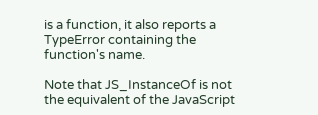is a function, it also reports a TypeError containing the function's name.

Note that JS_InstanceOf is not the equivalent of the JavaScript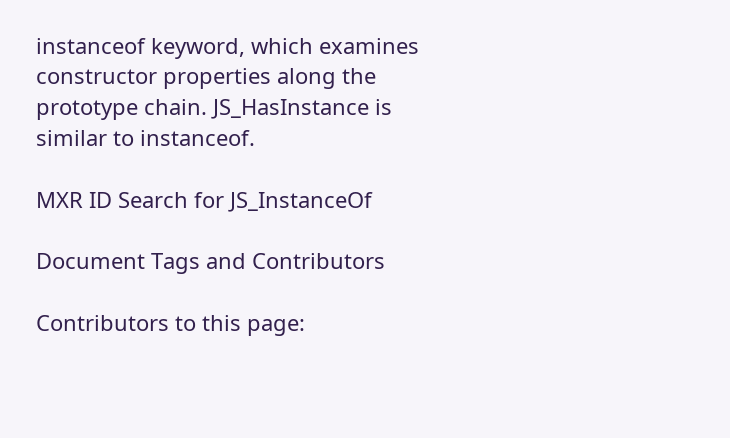instanceof keyword, which examines constructor properties along the prototype chain. JS_HasInstance is similar to instanceof.

MXR ID Search for JS_InstanceOf

Document Tags and Contributors

Contributors to this page: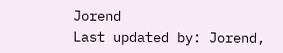Jorend
Last updated by: Jorend,